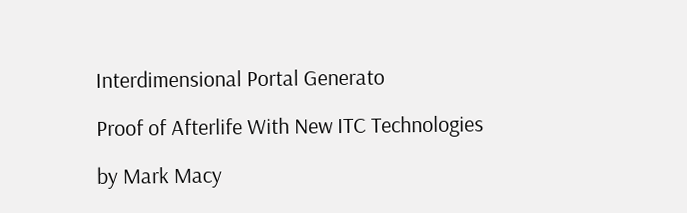Interdimensional Portal Generato

Proof of Afterlife With New ITC Technologies

by Mark Macy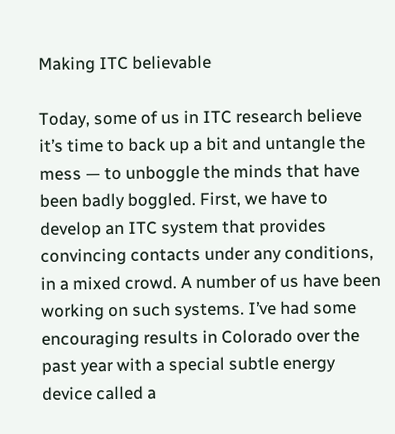Making ITC believable

Today, some of us in ITC research believe it’s time to back up a bit and untangle the mess — to unboggle the minds that have been badly boggled. First, we have to develop an ITC system that provides convincing contacts under any conditions, in a mixed crowd. A number of us have been working on such systems. I’ve had some encouraging results in Colorado over the past year with a special subtle energy device called a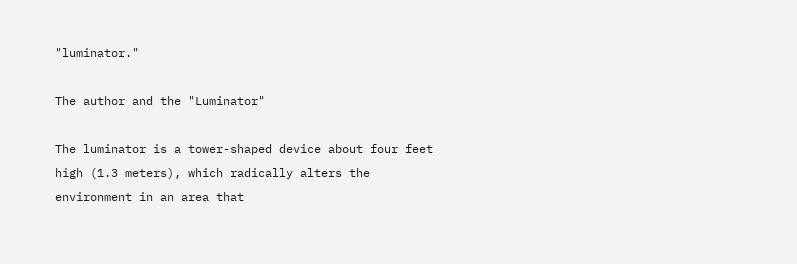"luminator."

The author and the "Luminator"

The luminator is a tower-shaped device about four feet high (1.3 meters), which radically alters the environment in an area that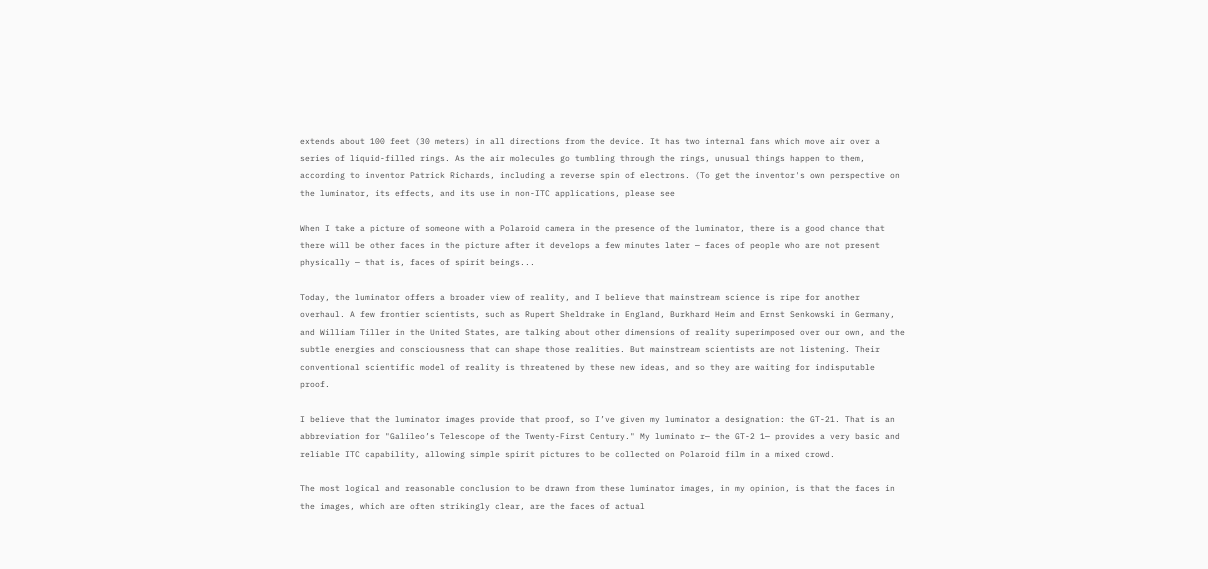extends about 100 feet (30 meters) in all directions from the device. It has two internal fans which move air over a series of liquid-filled rings. As the air molecules go tumbling through the rings, unusual things happen to them, according to inventor Patrick Richards, including a reverse spin of electrons. (To get the inventor's own perspective on the luminator, its effects, and its use in non-ITC applications, please see

When I take a picture of someone with a Polaroid camera in the presence of the luminator, there is a good chance that there will be other faces in the picture after it develops a few minutes later — faces of people who are not present physically — that is, faces of spirit beings...

Today, the luminator offers a broader view of reality, and I believe that mainstream science is ripe for another overhaul. A few frontier scientists, such as Rupert Sheldrake in England, Burkhard Heim and Ernst Senkowski in Germany, and William Tiller in the United States, are talking about other dimensions of reality superimposed over our own, and the subtle energies and consciousness that can shape those realities. But mainstream scientists are not listening. Their conventional scientific model of reality is threatened by these new ideas, and so they are waiting for indisputable proof.

I believe that the luminator images provide that proof, so I’ve given my luminator a designation: the GT-21. That is an abbreviation for "Galileo’s Telescope of the Twenty-First Century." My luminato r— the GT-2 1— provides a very basic and reliable ITC capability, allowing simple spirit pictures to be collected on Polaroid film in a mixed crowd.

The most logical and reasonable conclusion to be drawn from these luminator images, in my opinion, is that the faces in the images, which are often strikingly clear, are the faces of actual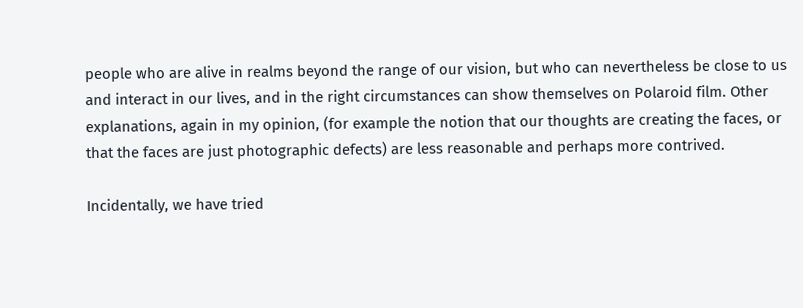people who are alive in realms beyond the range of our vision, but who can nevertheless be close to us and interact in our lives, and in the right circumstances can show themselves on Polaroid film. Other explanations, again in my opinion, (for example the notion that our thoughts are creating the faces, or that the faces are just photographic defects) are less reasonable and perhaps more contrived.

Incidentally, we have tried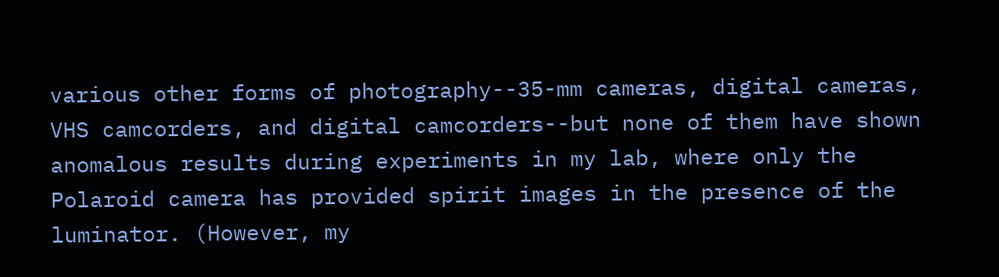various other forms of photography--35-mm cameras, digital cameras, VHS camcorders, and digital camcorders--but none of them have shown anomalous results during experiments in my lab, where only the Polaroid camera has provided spirit images in the presence of the luminator. (However, my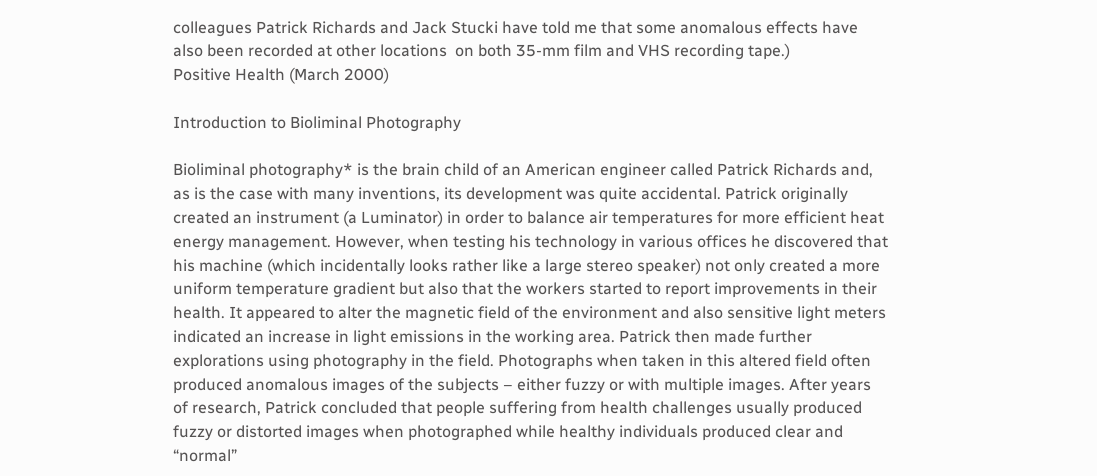colleagues Patrick Richards and Jack Stucki have told me that some anomalous effects have also been recorded at other locations  on both 35-mm film and VHS recording tape.)
Positive Health (March 2000)

Introduction to Bioliminal Photography

Bioliminal photography* is the brain child of an American engineer called Patrick Richards and, as is the case with many inventions, its development was quite accidental. Patrick originally created an instrument (a Luminator) in order to balance air temperatures for more efficient heat energy management. However, when testing his technology in various offices he discovered that his machine (which incidentally looks rather like a large stereo speaker) not only created a more uniform temperature gradient but also that the workers started to report improvements in their health. It appeared to alter the magnetic field of the environment and also sensitive light meters indicated an increase in light emissions in the working area. Patrick then made further explorations using photography in the field. Photographs when taken in this altered field often produced anomalous images of the subjects – either fuzzy or with multiple images. After years of research, Patrick concluded that people suffering from health challenges usually produced fuzzy or distorted images when photographed while healthy individuals produced clear and “normal”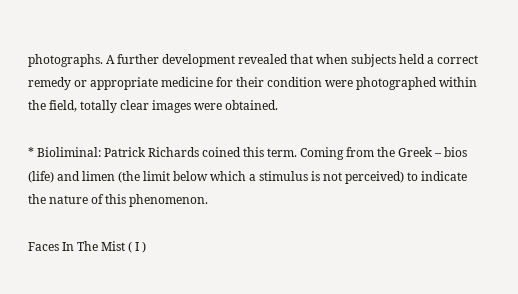photographs. A further development revealed that when subjects held a correct remedy or appropriate medicine for their condition were photographed within the field, totally clear images were obtained.

* Bioliminal: Patrick Richards coined this term. Coming from the Greek – bios (life) and limen (the limit below which a stimulus is not perceived) to indicate the nature of this phenomenon.

Faces In The Mist ( I )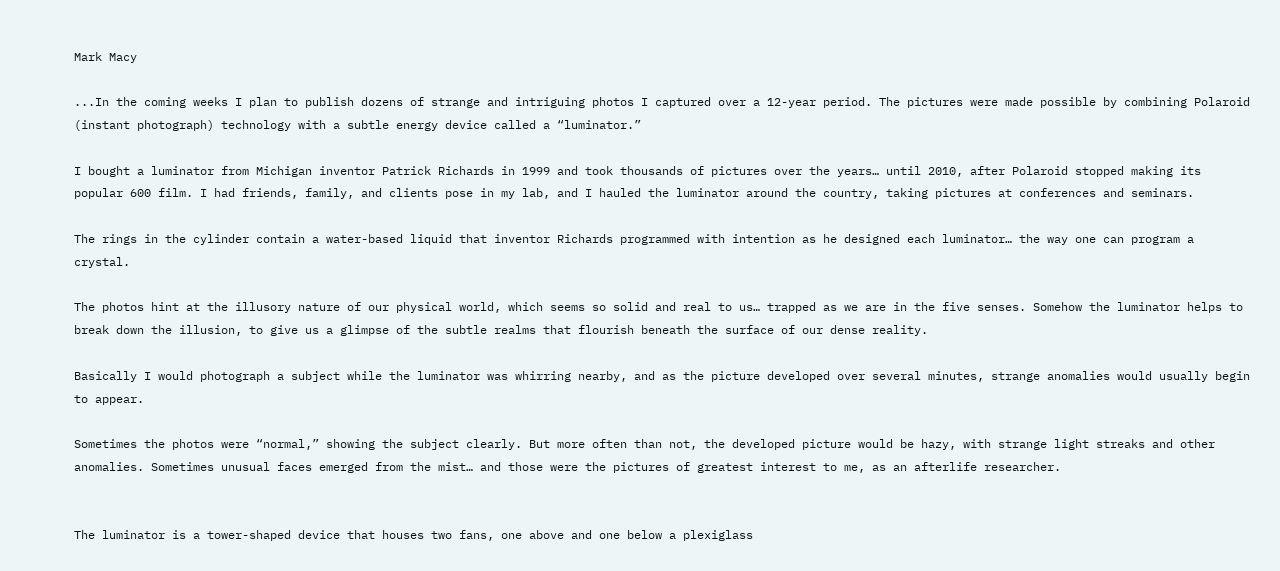Mark Macy

...In the coming weeks I plan to publish dozens of strange and intriguing photos I captured over a 12-year period. The pictures were made possible by combining Polaroid (instant photograph) technology with a subtle energy device called a “luminator.”

I bought a luminator from Michigan inventor Patrick Richards in 1999 and took thousands of pictures over the years… until 2010, after Polaroid stopped making its popular 600 film. I had friends, family, and clients pose in my lab, and I hauled the luminator around the country, taking pictures at conferences and seminars.

The rings in the cylinder contain a water-based liquid that inventor Richards programmed with intention as he designed each luminator… the way one can program a crystal.

The photos hint at the illusory nature of our physical world, which seems so solid and real to us… trapped as we are in the five senses. Somehow the luminator helps to break down the illusion, to give us a glimpse of the subtle realms that flourish beneath the surface of our dense reality.

Basically I would photograph a subject while the luminator was whirring nearby, and as the picture developed over several minutes, strange anomalies would usually begin to appear.

Sometimes the photos were “normal,” showing the subject clearly. But more often than not, the developed picture would be hazy, with strange light streaks and other anomalies. Sometimes unusual faces emerged from the mist… and those were the pictures of greatest interest to me, as an afterlife researcher.


The luminator is a tower-shaped device that houses two fans, one above and one below a plexiglass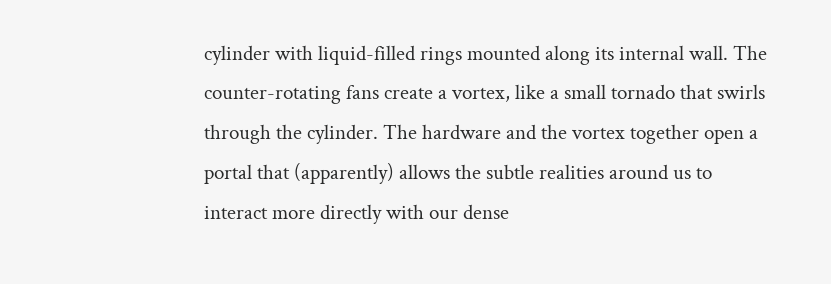cylinder with liquid-filled rings mounted along its internal wall. The counter-rotating fans create a vortex, like a small tornado that swirls through the cylinder. The hardware and the vortex together open a portal that (apparently) allows the subtle realities around us to interact more directly with our dense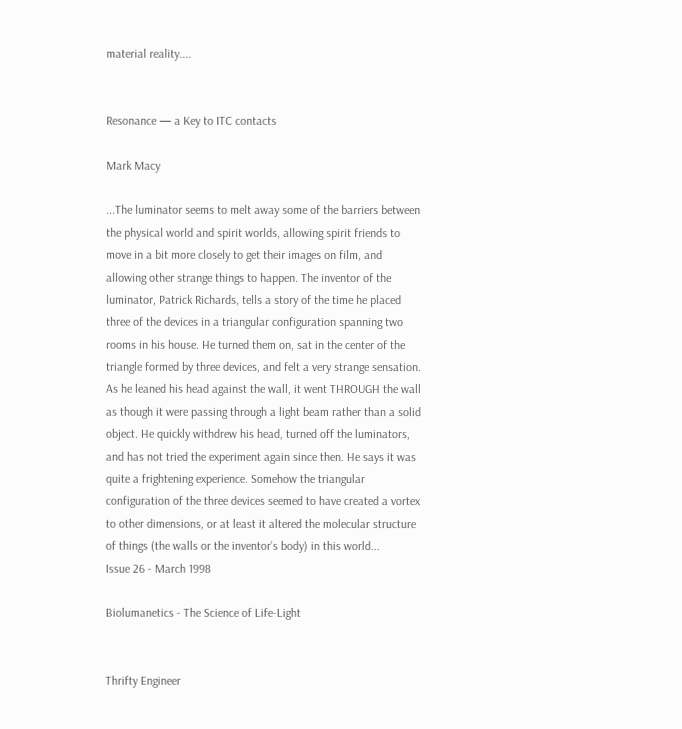material reality....


Resonance — a Key to ITC contacts

Mark Macy

...The luminator seems to melt away some of the barriers between the physical world and spirit worlds, allowing spirit friends to move in a bit more closely to get their images on film, and allowing other strange things to happen. The inventor of the luminator, Patrick Richards, tells a story of the time he placed three of the devices in a triangular configuration spanning two rooms in his house. He turned them on, sat in the center of the triangle formed by three devices, and felt a very strange sensation. As he leaned his head against the wall, it went THROUGH the wall as though it were passing through a light beam rather than a solid object. He quickly withdrew his head, turned off the luminators, and has not tried the experiment again since then. He says it was quite a frightening experience. Somehow the triangular configuration of the three devices seemed to have created a vortex to other dimensions, or at least it altered the molecular structure of things (the walls or the inventor’s body) in this world...
Issue 26 - March 1998

Biolumanetics - The Science of Life-Light


Thrifty Engineer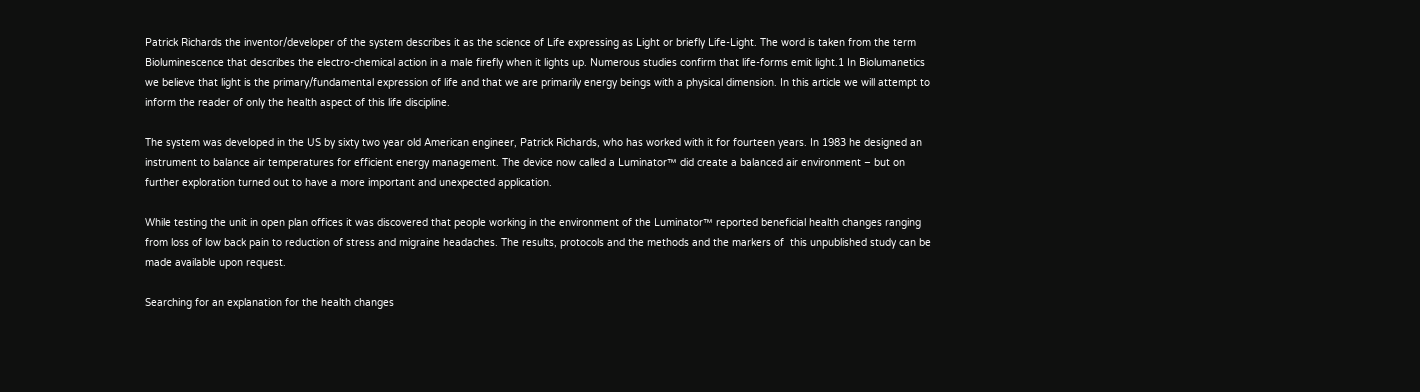Patrick Richards the inventor/developer of the system describes it as the science of Life expressing as Light or briefly Life-Light. The word is taken from the term Bioluminescence that describes the electro-chemical action in a male firefly when it lights up. Numerous studies confirm that life-forms emit light.1 In Biolumanetics we believe that light is the primary/fundamental expression of life and that we are primarily energy beings with a physical dimension. In this article we will attempt to inform the reader of only the health aspect of this life discipline.

The system was developed in the US by sixty two year old American engineer, Patrick Richards, who has worked with it for fourteen years. In 1983 he designed an instrument to balance air temperatures for efficient energy management. The device now called a Luminator™ did create a balanced air environment – but on further exploration turned out to have a more important and unexpected application.

While testing the unit in open plan offices it was discovered that people working in the environment of the Luminator™ reported beneficial health changes ranging from loss of low back pain to reduction of stress and migraine headaches. The results, protocols and the methods and the markers of  this unpublished study can be made available upon request.

Searching for an explanation for the health changes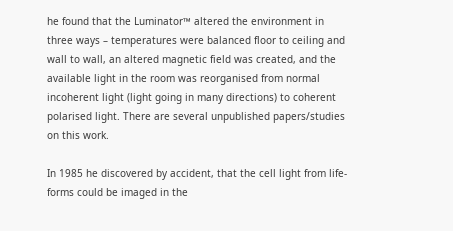he found that the Luminator™ altered the environment in three ways – temperatures were balanced floor to ceiling and wall to wall, an altered magnetic field was created, and the available light in the room was reorganised from normal incoherent light (light going in many directions) to coherent polarised light. There are several unpublished papers/studies on this work.

In 1985 he discovered by accident, that the cell light from life-forms could be imaged in the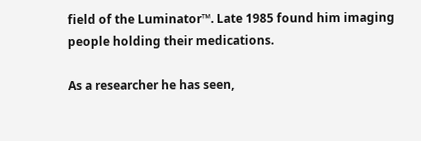field of the Luminator™. Late 1985 found him imaging people holding their medications.

As a researcher he has seen,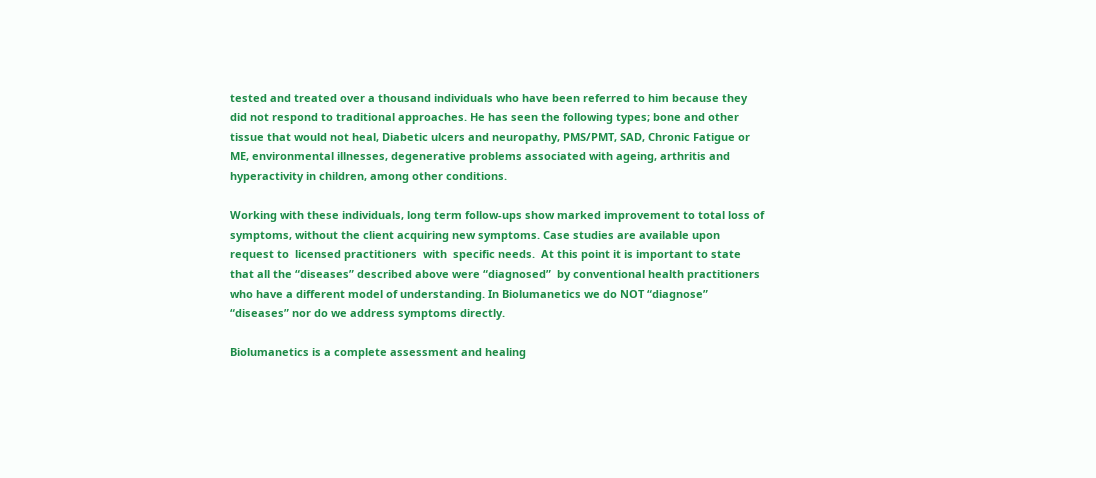tested and treated over a thousand individuals who have been referred to him because they did not respond to traditional approaches. He has seen the following types; bone and other tissue that would not heal, Diabetic ulcers and neuropathy, PMS/PMT, SAD, Chronic Fatigue or ME, environmental illnesses, degenerative problems associated with ageing, arthritis and hyperactivity in children, among other conditions.

Working with these individuals, long term follow-ups show marked improvement to total loss of symptoms, without the client acquiring new symptoms. Case studies are available upon request to  licensed practitioners  with  specific needs.  At this point it is important to state that all the “diseases” described above were “diagnosed”  by conventional health practitioners who have a different model of understanding. In Biolumanetics we do NOT “diagnose” “diseases” nor do we address symptoms directly.

Biolumanetics is a complete assessment and healing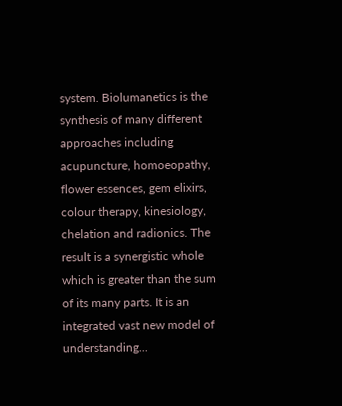system. Biolumanetics is the synthesis of many different approaches including acupuncture, homoeopathy, flower essences, gem elixirs, colour therapy, kinesiology, chelation and radionics. The result is a synergistic whole which is greater than the sum of its many parts. It is an integrated vast new model of understanding...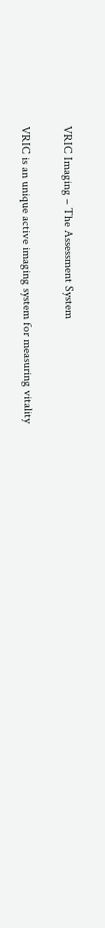VRIC Imaging – The Assessment System

VRIC is an unique active imaging system for measuring vitality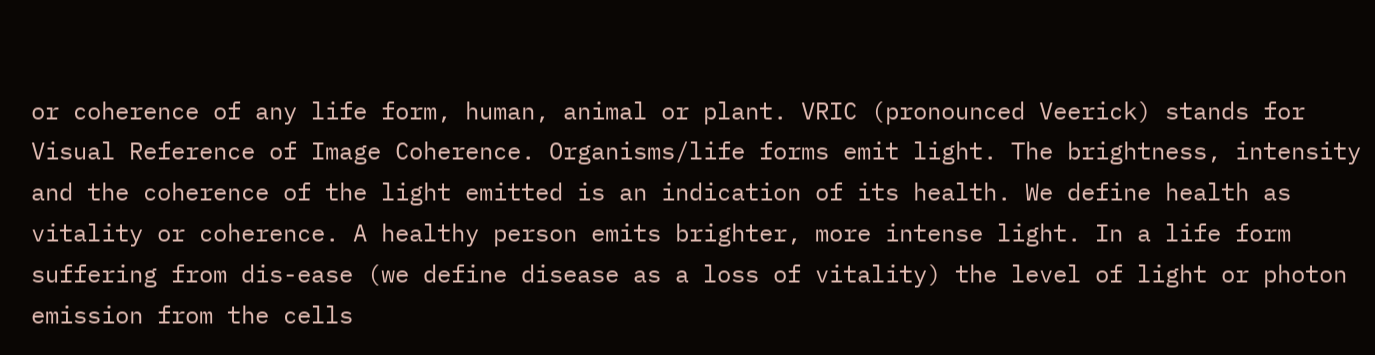or coherence of any life form, human, animal or plant. VRIC (pronounced Veerick) stands for Visual Reference of Image Coherence. Organisms/life forms emit light. The brightness, intensity and the coherence of the light emitted is an indication of its health. We define health as vitality or coherence. A healthy person emits brighter, more intense light. In a life form suffering from dis-ease (we define disease as a loss of vitality) the level of light or photon emission from the cells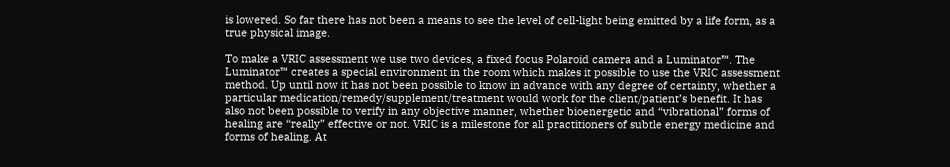is lowered. So far there has not been a means to see the level of cell-light being emitted by a life form, as a true physical image.

To make a VRIC assessment we use two devices, a fixed focus Polaroid camera and a Luminator™. The Luminator™ creates a special environment in the room which makes it possible to use the VRIC assessment method. Up until now it has not been possible to know in advance with any degree of certainty, whether a particular medication/remedy/supplement/treatment would work for the client/patient’s benefit. It has also not been possible to verify in any objective manner, whether bioenergetic and “vibrational” forms of healing are “really” effective or not. VRIC is a milestone for all practitioners of subtle energy medicine and forms of healing. At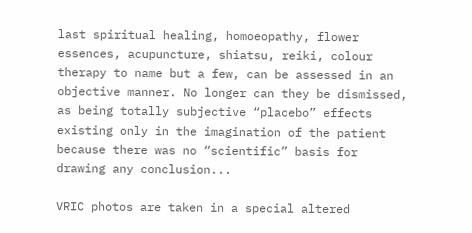last spiritual healing, homoeopathy, flower essences, acupuncture, shiatsu, reiki, colour therapy to name but a few, can be assessed in an objective manner. No longer can they be dismissed, as being totally subjective “placebo” effects existing only in the imagination of the patient because there was no “scientific” basis for drawing any conclusion...

VRIC photos are taken in a special altered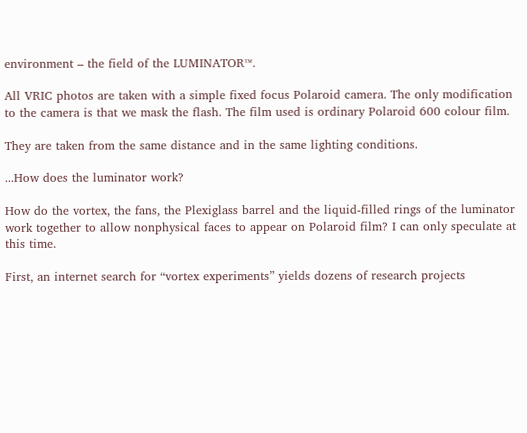environment – the field of the LUMINATOR™.

All VRIC photos are taken with a simple fixed focus Polaroid camera. The only modification to the camera is that we mask the flash. The film used is ordinary Polaroid 600 colour film.

They are taken from the same distance and in the same lighting conditions.

...How does the luminator work?

How do the vortex, the fans, the Plexiglass barrel and the liquid-filled rings of the luminator work together to allow nonphysical faces to appear on Polaroid film? I can only speculate at this time.

First, an internet search for “vortex experiments” yields dozens of research projects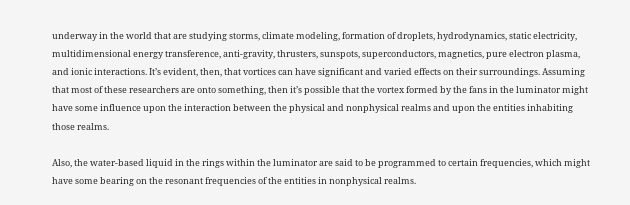underway in the world that are studying storms, climate modeling, formation of droplets, hydrodynamics, static electricity, multidimensional energy transference, anti-gravity, thrusters, sunspots, superconductors, magnetics, pure electron plasma, and ionic interactions. It’s evident, then, that vortices can have significant and varied effects on their surroundings. Assuming that most of these researchers are onto something, then it’s possible that the vortex formed by the fans in the luminator might have some influence upon the interaction between the physical and nonphysical realms and upon the entities inhabiting those realms.

Also, the water-based liquid in the rings within the luminator are said to be programmed to certain frequencies, which might have some bearing on the resonant frequencies of the entities in nonphysical realms.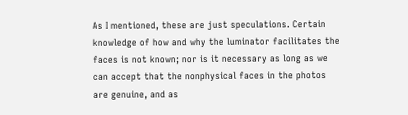As I mentioned, these are just speculations. Certain knowledge of how and why the luminator facilitates the faces is not known; nor is it necessary as long as we can accept that the nonphysical faces in the photos are genuine, and as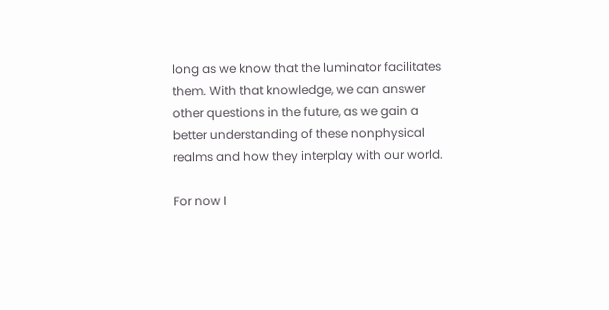long as we know that the luminator facilitates them. With that knowledge, we can answer other questions in the future, as we gain a better understanding of these nonphysical realms and how they interplay with our world.

For now I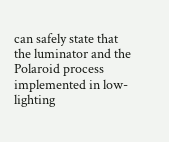can safely state that the luminator and the Polaroid process implemented in low-lighting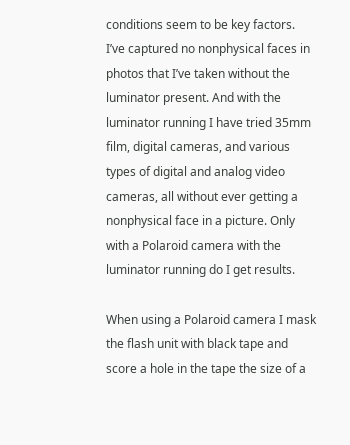conditions seem to be key factors. I’ve captured no nonphysical faces in photos that I’ve taken without the luminator present. And with the luminator running I have tried 35mm film, digital cameras, and various types of digital and analog video cameras, all without ever getting a nonphysical face in a picture. Only with a Polaroid camera with the luminator running do I get results.

When using a Polaroid camera I mask the flash unit with black tape and score a hole in the tape the size of a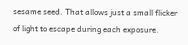sesame seed. That allows just a small flicker of light to escape during each exposure.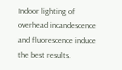Indoor lighting of overhead incandescence and fluorescence induce the best results.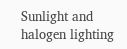Sunlight and halogen lighting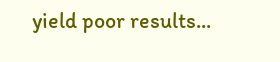yield poor results...